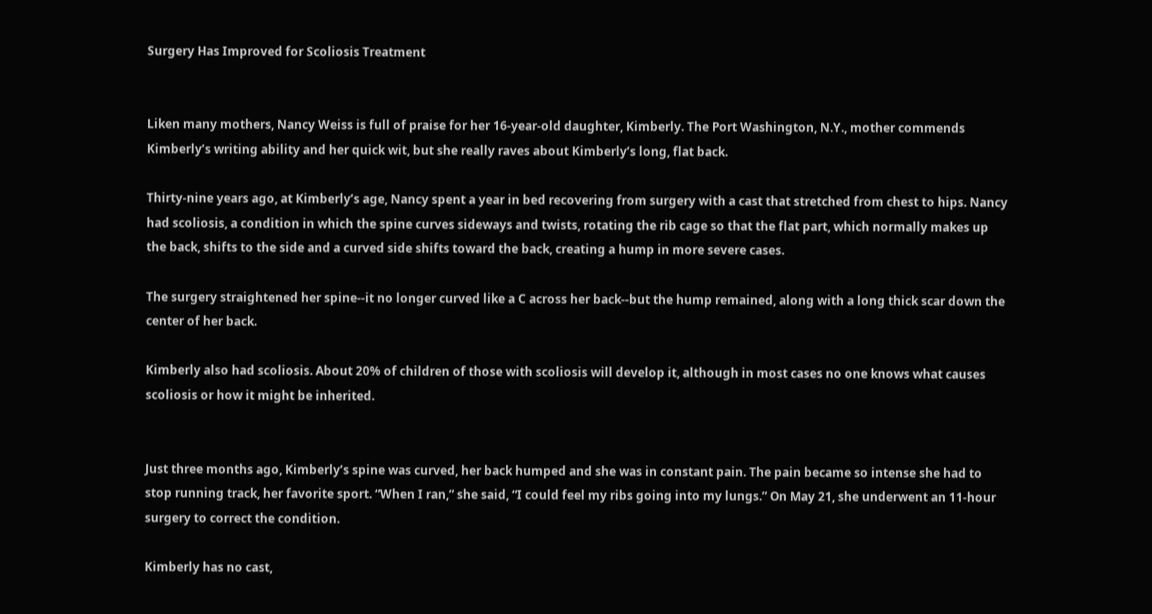Surgery Has Improved for Scoliosis Treatment


Liken many mothers, Nancy Weiss is full of praise for her 16-year-old daughter, Kimberly. The Port Washington, N.Y., mother commends Kimberly’s writing ability and her quick wit, but she really raves about Kimberly’s long, flat back.

Thirty-nine years ago, at Kimberly’s age, Nancy spent a year in bed recovering from surgery with a cast that stretched from chest to hips. Nancy had scoliosis, a condition in which the spine curves sideways and twists, rotating the rib cage so that the flat part, which normally makes up the back, shifts to the side and a curved side shifts toward the back, creating a hump in more severe cases.

The surgery straightened her spine--it no longer curved like a C across her back--but the hump remained, along with a long thick scar down the center of her back.

Kimberly also had scoliosis. About 20% of children of those with scoliosis will develop it, although in most cases no one knows what causes scoliosis or how it might be inherited.


Just three months ago, Kimberly’s spine was curved, her back humped and she was in constant pain. The pain became so intense she had to stop running track, her favorite sport. “When I ran,” she said, “I could feel my ribs going into my lungs.” On May 21, she underwent an 11-hour surgery to correct the condition.

Kimberly has no cast,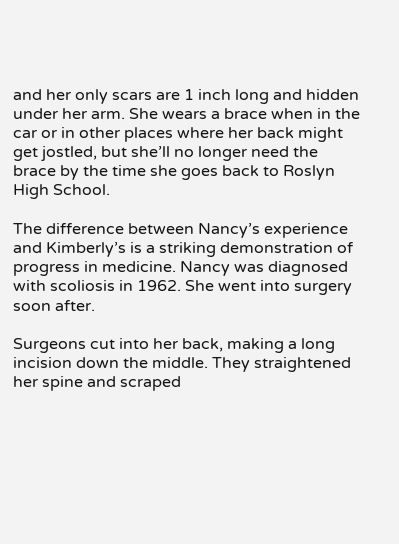and her only scars are 1 inch long and hidden under her arm. She wears a brace when in the car or in other places where her back might get jostled, but she’ll no longer need the brace by the time she goes back to Roslyn High School.

The difference between Nancy’s experience and Kimberly’s is a striking demonstration of progress in medicine. Nancy was diagnosed with scoliosis in 1962. She went into surgery soon after.

Surgeons cut into her back, making a long incision down the middle. They straightened her spine and scraped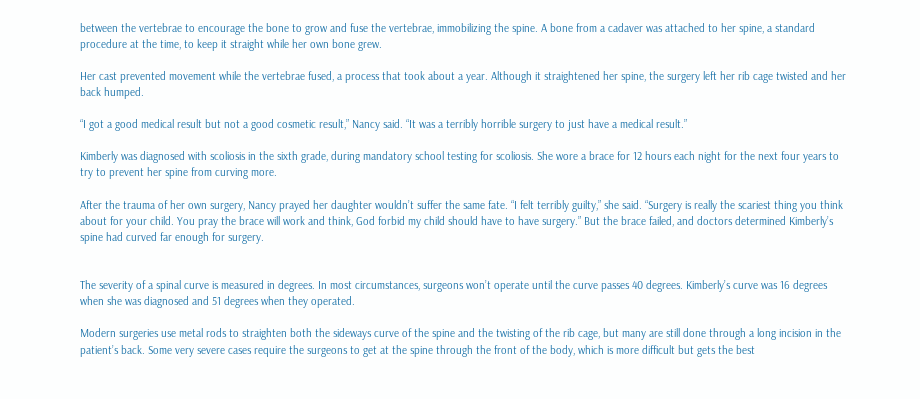between the vertebrae to encourage the bone to grow and fuse the vertebrae, immobilizing the spine. A bone from a cadaver was attached to her spine, a standard procedure at the time, to keep it straight while her own bone grew.

Her cast prevented movement while the vertebrae fused, a process that took about a year. Although it straightened her spine, the surgery left her rib cage twisted and her back humped.

“I got a good medical result but not a good cosmetic result,” Nancy said. “It was a terribly horrible surgery to just have a medical result.”

Kimberly was diagnosed with scoliosis in the sixth grade, during mandatory school testing for scoliosis. She wore a brace for 12 hours each night for the next four years to try to prevent her spine from curving more.

After the trauma of her own surgery, Nancy prayed her daughter wouldn’t suffer the same fate. “I felt terribly guilty,” she said. “Surgery is really the scariest thing you think about for your child. You pray the brace will work and think, God forbid my child should have to have surgery.” But the brace failed, and doctors determined Kimberly’s spine had curved far enough for surgery.


The severity of a spinal curve is measured in degrees. In most circumstances, surgeons won’t operate until the curve passes 40 degrees. Kimberly’s curve was 16 degrees when she was diagnosed and 51 degrees when they operated.

Modern surgeries use metal rods to straighten both the sideways curve of the spine and the twisting of the rib cage, but many are still done through a long incision in the patient’s back. Some very severe cases require the surgeons to get at the spine through the front of the body, which is more difficult but gets the best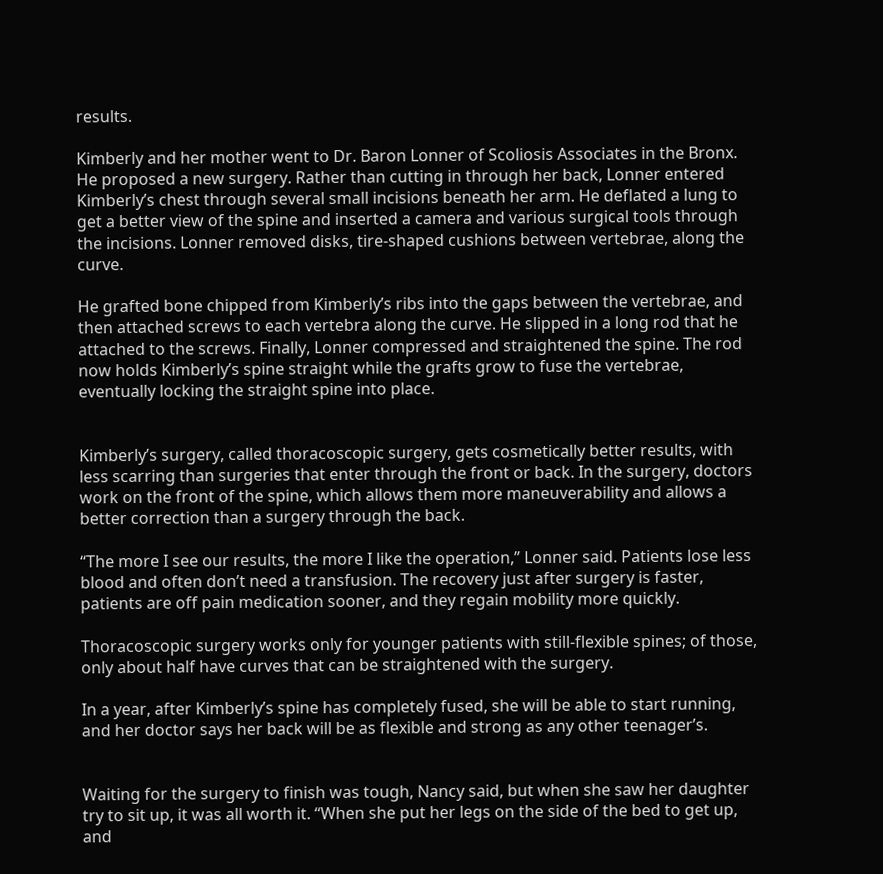results.

Kimberly and her mother went to Dr. Baron Lonner of Scoliosis Associates in the Bronx. He proposed a new surgery. Rather than cutting in through her back, Lonner entered Kimberly’s chest through several small incisions beneath her arm. He deflated a lung to get a better view of the spine and inserted a camera and various surgical tools through the incisions. Lonner removed disks, tire-shaped cushions between vertebrae, along the curve.

He grafted bone chipped from Kimberly’s ribs into the gaps between the vertebrae, and then attached screws to each vertebra along the curve. He slipped in a long rod that he attached to the screws. Finally, Lonner compressed and straightened the spine. The rod now holds Kimberly’s spine straight while the grafts grow to fuse the vertebrae, eventually locking the straight spine into place.


Kimberly’s surgery, called thoracoscopic surgery, gets cosmetically better results, with less scarring than surgeries that enter through the front or back. In the surgery, doctors work on the front of the spine, which allows them more maneuverability and allows a better correction than a surgery through the back.

“The more I see our results, the more I like the operation,” Lonner said. Patients lose less blood and often don’t need a transfusion. The recovery just after surgery is faster, patients are off pain medication sooner, and they regain mobility more quickly.

Thoracoscopic surgery works only for younger patients with still-flexible spines; of those, only about half have curves that can be straightened with the surgery.

In a year, after Kimberly’s spine has completely fused, she will be able to start running, and her doctor says her back will be as flexible and strong as any other teenager’s.


Waiting for the surgery to finish was tough, Nancy said, but when she saw her daughter try to sit up, it was all worth it. “When she put her legs on the side of the bed to get up, and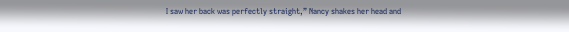I saw her back was perfectly straight,” Nancy shakes her head and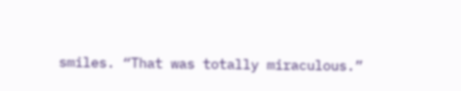smiles. “That was totally miraculous.”